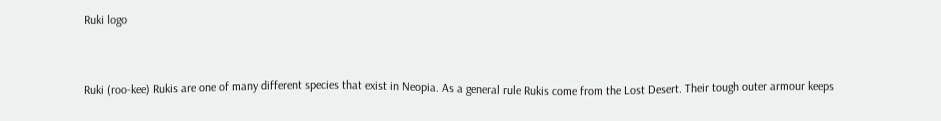Ruki logo


Ruki (roo-kee) Rukis are one of many different species that exist in Neopia. As a general rule Rukis come from the Lost Desert. Their tough outer armour keeps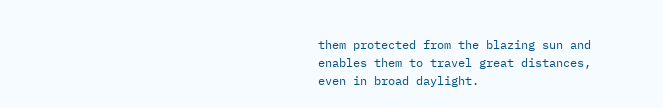them protected from the blazing sun and enables them to travel great distances, even in broad daylight.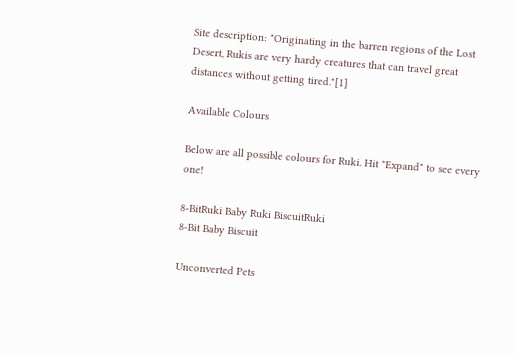Site description: "Originating in the barren regions of the Lost Desert, Rukis are very hardy creatures that can travel great distances without getting tired."[1]

Available Colours

Below are all possible colours for Ruki. Hit "Expand" to see every one!

8-BitRuki Baby Ruki BiscuitRuki
8-Bit Baby Biscuit

Unconverted Pets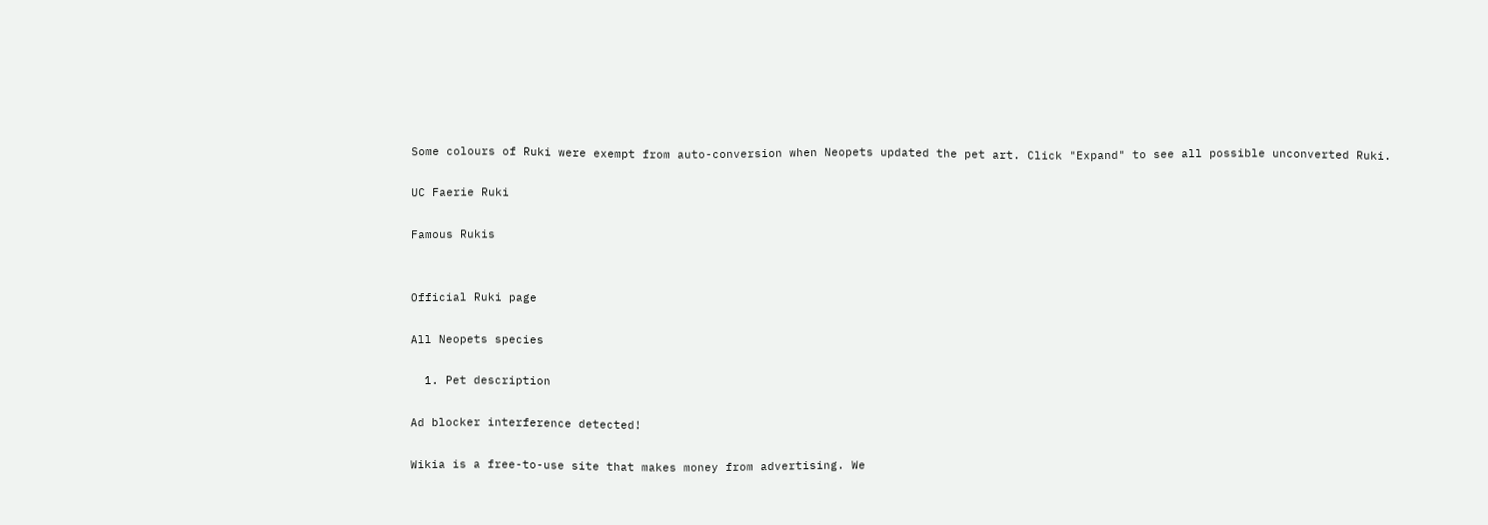Some colours of Ruki were exempt from auto-conversion when Neopets updated the pet art. Click "Expand" to see all possible unconverted Ruki.

UC Faerie Ruki

Famous Rukis


Official Ruki page

All Neopets species

  1. Pet description

Ad blocker interference detected!

Wikia is a free-to-use site that makes money from advertising. We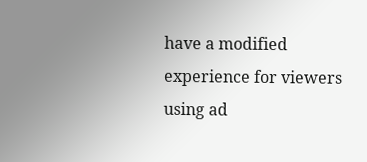have a modified experience for viewers using ad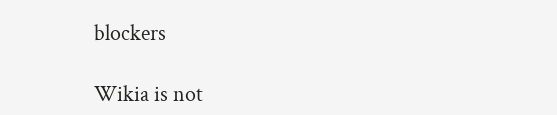blockers

Wikia is not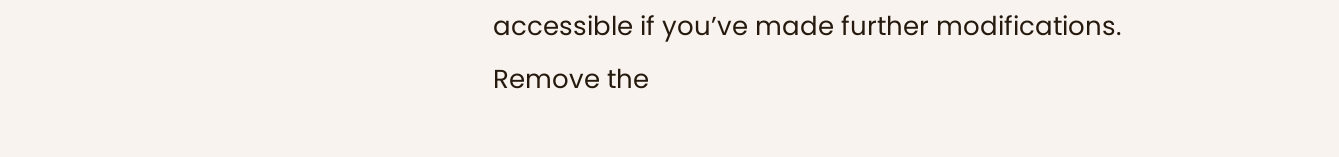accessible if you’ve made further modifications. Remove the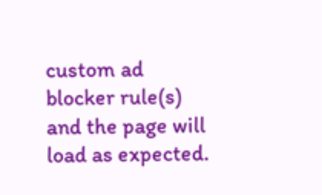custom ad blocker rule(s) and the page will load as expected.